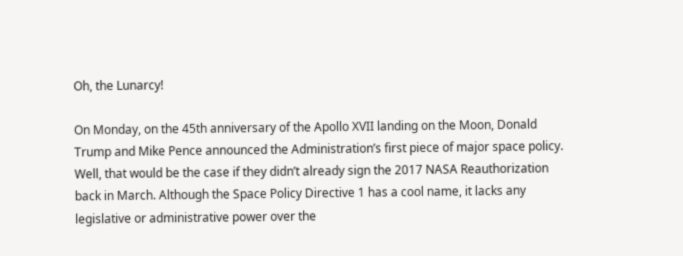Oh, the Lunarcy!

On Monday, on the 45th anniversary of the Apollo XVII landing on the Moon, Donald Trump and Mike Pence announced the Administration’s first piece of major space policy. Well, that would be the case if they didn’t already sign the 2017 NASA Reauthorization back in March. Although the Space Policy Directive 1 has a cool name, it lacks any legislative or administrative power over the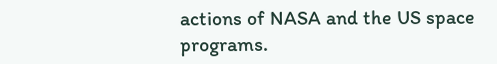actions of NASA and the US space programs.